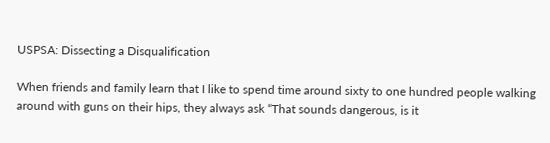USPSA: Dissecting a Disqualification

When friends and family learn that I like to spend time around sixty to one hundred people walking around with guns on their hips, they always ask “That sounds dangerous, is it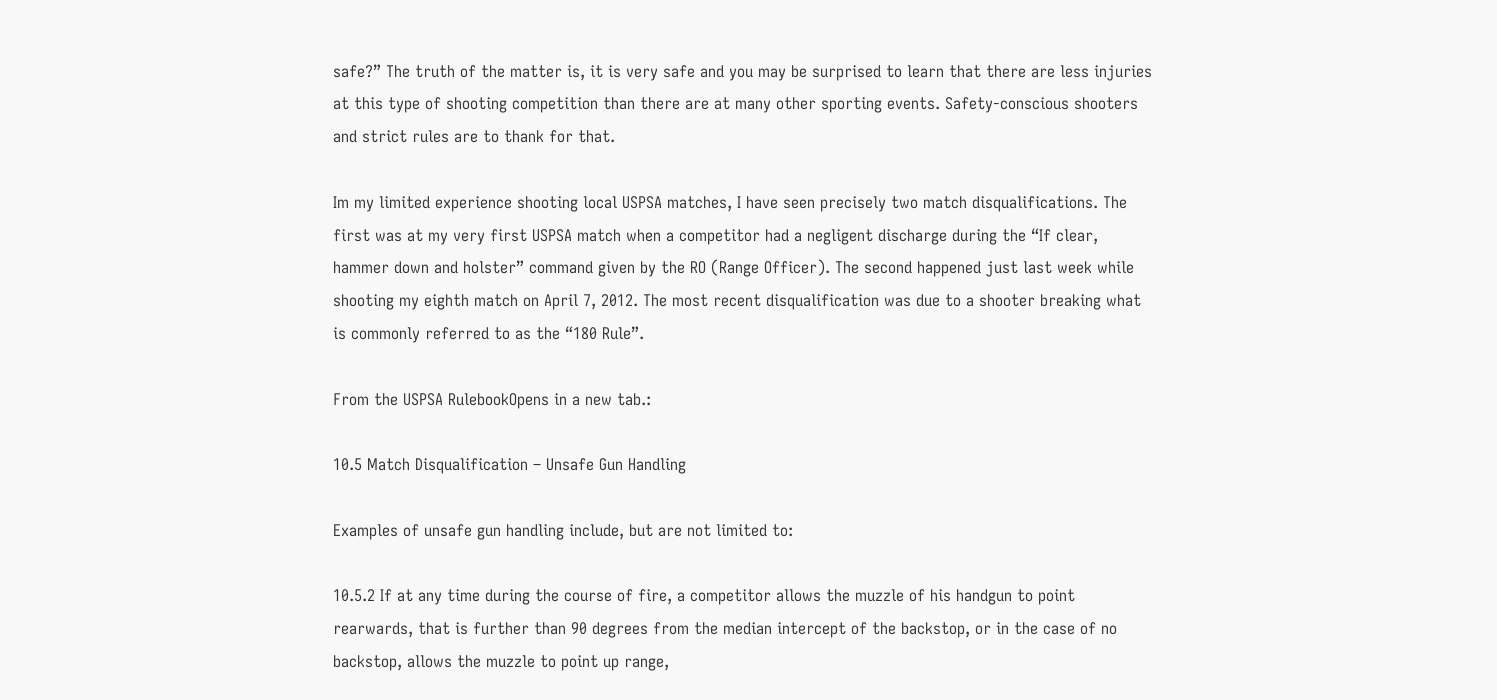safe?” The truth of the matter is, it is very safe and you may be surprised to learn that there are less injuries at this type of shooting competition than there are at many other sporting events. Safety-conscious shooters and strict rules are to thank for that.

Im my limited experience shooting local USPSA matches, I have seen precisely two match disqualifications. The first was at my very first USPSA match when a competitor had a negligent discharge during the “If clear, hammer down and holster” command given by the RO (Range Officer). The second happened just last week while shooting my eighth match on April 7, 2012. The most recent disqualification was due to a shooter breaking what is commonly referred to as the “180 Rule”.

From the USPSA RulebookOpens in a new tab.:

10.5 Match Disqualification – Unsafe Gun Handling

Examples of unsafe gun handling include, but are not limited to:

10.5.2 If at any time during the course of fire, a competitor allows the muzzle of his handgun to point rearwards, that is further than 90 degrees from the median intercept of the backstop, or in the case of no backstop, allows the muzzle to point up range,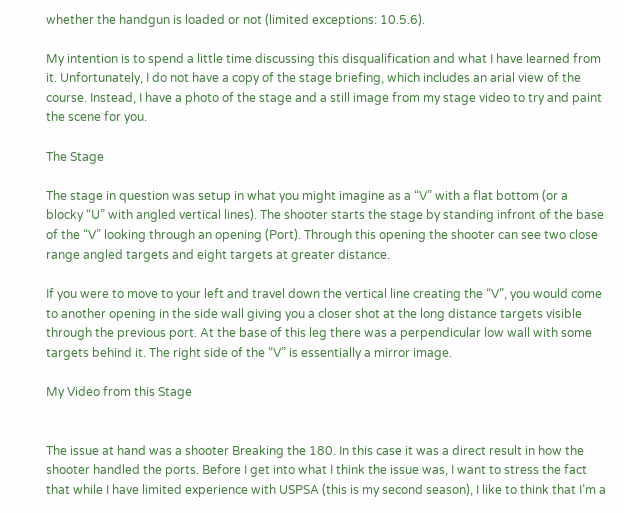whether the handgun is loaded or not (limited exceptions: 10.5.6).

My intention is to spend a little time discussing this disqualification and what I have learned from it. Unfortunately, I do not have a copy of the stage briefing, which includes an arial view of the course. Instead, I have a photo of the stage and a still image from my stage video to try and paint the scene for you.

The Stage

The stage in question was setup in what you might imagine as a “V” with a flat bottom (or a blocky “U” with angled vertical lines). The shooter starts the stage by standing infront of the base of the “V” looking through an opening (Port). Through this opening the shooter can see two close range angled targets and eight targets at greater distance.

If you were to move to your left and travel down the vertical line creating the “V”, you would come to another opening in the side wall giving you a closer shot at the long distance targets visible through the previous port. At the base of this leg there was a perpendicular low wall with some targets behind it. The right side of the “V” is essentially a mirror image.

My Video from this Stage


The issue at hand was a shooter Breaking the 180. In this case it was a direct result in how the shooter handled the ports. Before I get into what I think the issue was, I want to stress the fact that while I have limited experience with USPSA (this is my second season), I like to think that I’m a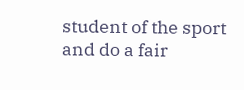student of the sport and do a fair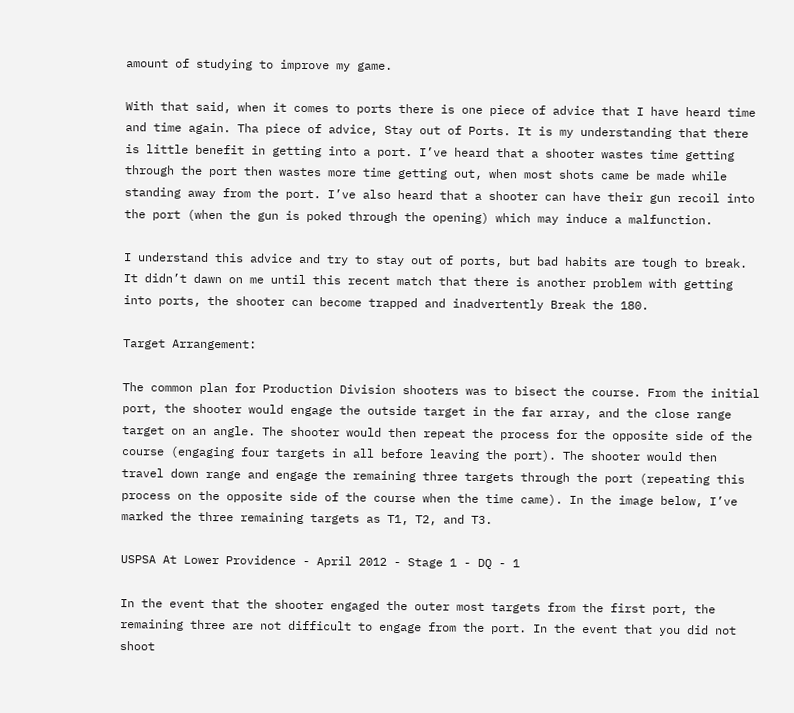amount of studying to improve my game.

With that said, when it comes to ports there is one piece of advice that I have heard time and time again. Tha piece of advice, Stay out of Ports. It is my understanding that there is little benefit in getting into a port. I’ve heard that a shooter wastes time getting through the port then wastes more time getting out, when most shots came be made while standing away from the port. I’ve also heard that a shooter can have their gun recoil into the port (when the gun is poked through the opening) which may induce a malfunction.

I understand this advice and try to stay out of ports, but bad habits are tough to break. It didn’t dawn on me until this recent match that there is another problem with getting into ports, the shooter can become trapped and inadvertently Break the 180.

Target Arrangement:

The common plan for Production Division shooters was to bisect the course. From the initial port, the shooter would engage the outside target in the far array, and the close range target on an angle. The shooter would then repeat the process for the opposite side of the course (engaging four targets in all before leaving the port). The shooter would then travel down range and engage the remaining three targets through the port (repeating this process on the opposite side of the course when the time came). In the image below, I’ve marked the three remaining targets as T1, T2, and T3.

USPSA At Lower Providence - April 2012 - Stage 1 - DQ - 1

In the event that the shooter engaged the outer most targets from the first port, the remaining three are not difficult to engage from the port. In the event that you did not shoot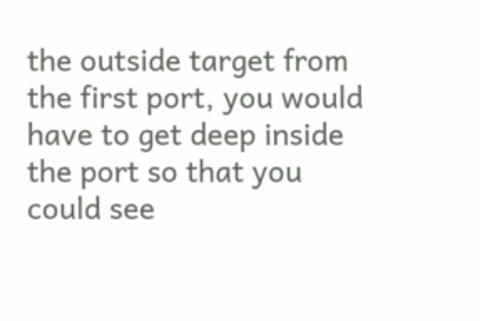the outside target from the first port, you would have to get deep inside the port so that you could see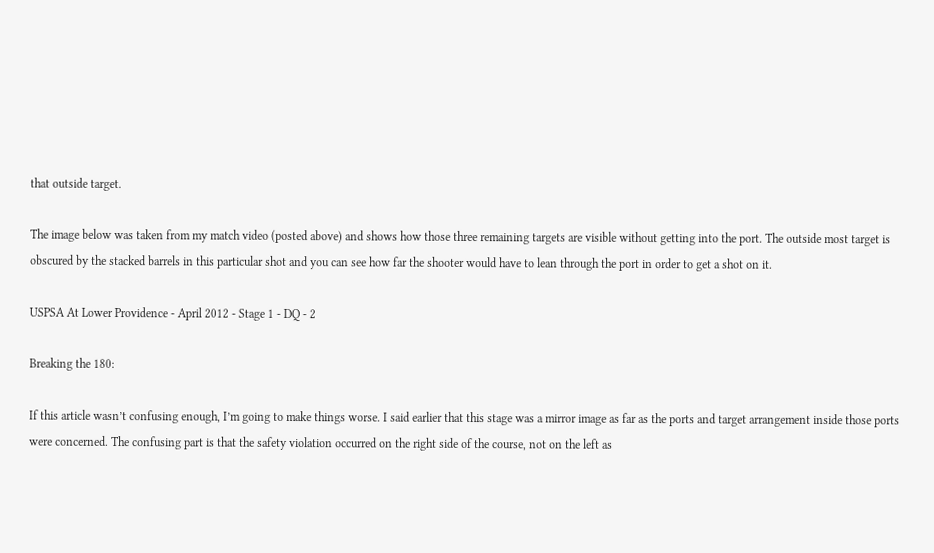that outside target.

The image below was taken from my match video (posted above) and shows how those three remaining targets are visible without getting into the port. The outside most target is obscured by the stacked barrels in this particular shot and you can see how far the shooter would have to lean through the port in order to get a shot on it.

USPSA At Lower Providence - April 2012 - Stage 1 - DQ - 2

Breaking the 180:

If this article wasn’t confusing enough, I’m going to make things worse. I said earlier that this stage was a mirror image as far as the ports and target arrangement inside those ports were concerned. The confusing part is that the safety violation occurred on the right side of the course, not on the left as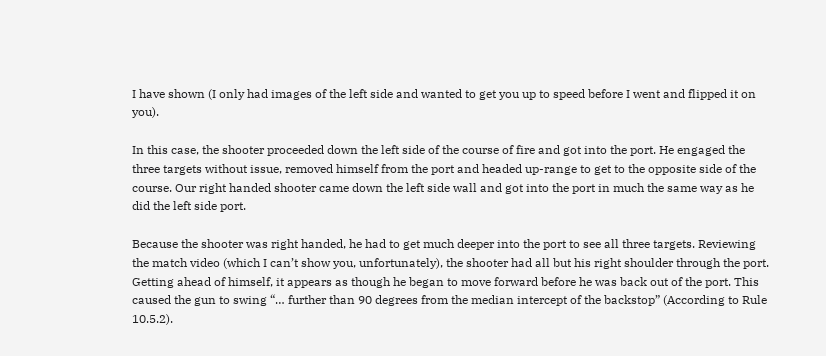I have shown (I only had images of the left side and wanted to get you up to speed before I went and flipped it on you).

In this case, the shooter proceeded down the left side of the course of fire and got into the port. He engaged the three targets without issue, removed himself from the port and headed up-range to get to the opposite side of the course. Our right handed shooter came down the left side wall and got into the port in much the same way as he did the left side port.

Because the shooter was right handed, he had to get much deeper into the port to see all three targets. Reviewing the match video (which I can’t show you, unfortunately), the shooter had all but his right shoulder through the port. Getting ahead of himself, it appears as though he began to move forward before he was back out of the port. This caused the gun to swing “… further than 90 degrees from the median intercept of the backstop” (According to Rule 10.5.2).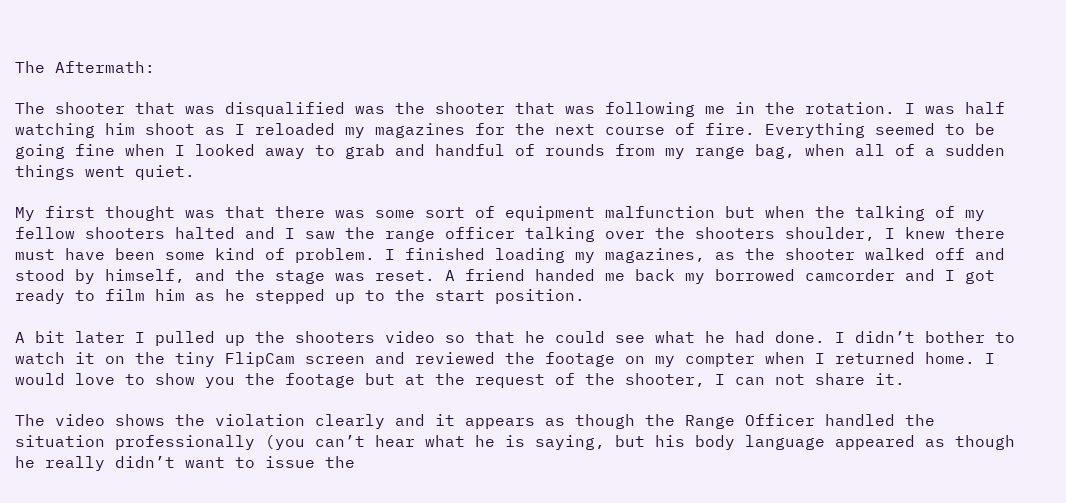The Aftermath:

The shooter that was disqualified was the shooter that was following me in the rotation. I was half watching him shoot as I reloaded my magazines for the next course of fire. Everything seemed to be going fine when I looked away to grab and handful of rounds from my range bag, when all of a sudden things went quiet.

My first thought was that there was some sort of equipment malfunction but when the talking of my fellow shooters halted and I saw the range officer talking over the shooters shoulder, I knew there must have been some kind of problem. I finished loading my magazines, as the shooter walked off and stood by himself, and the stage was reset. A friend handed me back my borrowed camcorder and I got ready to film him as he stepped up to the start position.

A bit later I pulled up the shooters video so that he could see what he had done. I didn’t bother to watch it on the tiny FlipCam screen and reviewed the footage on my compter when I returned home. I would love to show you the footage but at the request of the shooter, I can not share it.

The video shows the violation clearly and it appears as though the Range Officer handled the situation professionally (you can’t hear what he is saying, but his body language appeared as though he really didn’t want to issue the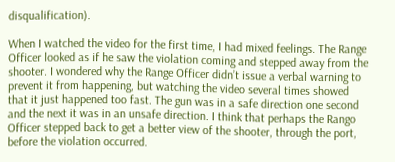disqualification).

When I watched the video for the first time, I had mixed feelings. The Range Officer looked as if he saw the violation coming and stepped away from the shooter. I wondered why the Range Officer didn’t issue a verbal warning to prevent it from happening, but watching the video several times showed that it just happened too fast. The gun was in a safe direction one second and the next it was in an unsafe direction. I think that perhaps the Rango Officer stepped back to get a better view of the shooter, through the port, before the violation occurred.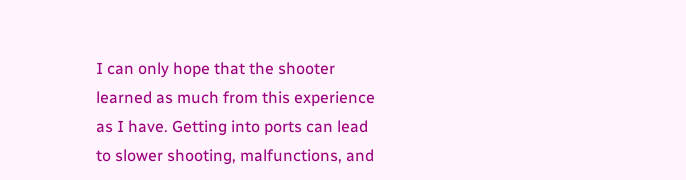I can only hope that the shooter learned as much from this experience as I have. Getting into ports can lead to slower shooting, malfunctions, and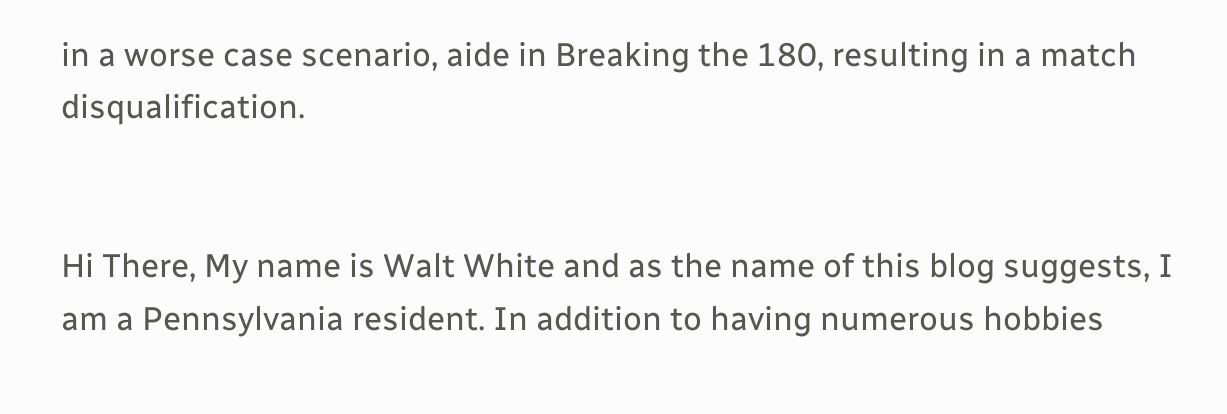in a worse case scenario, aide in Breaking the 180, resulting in a match disqualification.


Hi There, My name is Walt White and as the name of this blog suggests, I am a Pennsylvania resident. In addition to having numerous hobbies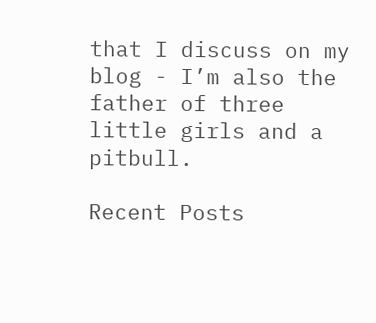that I discuss on my blog - I’m also the father of three little girls and a pitbull.

Recent Posts